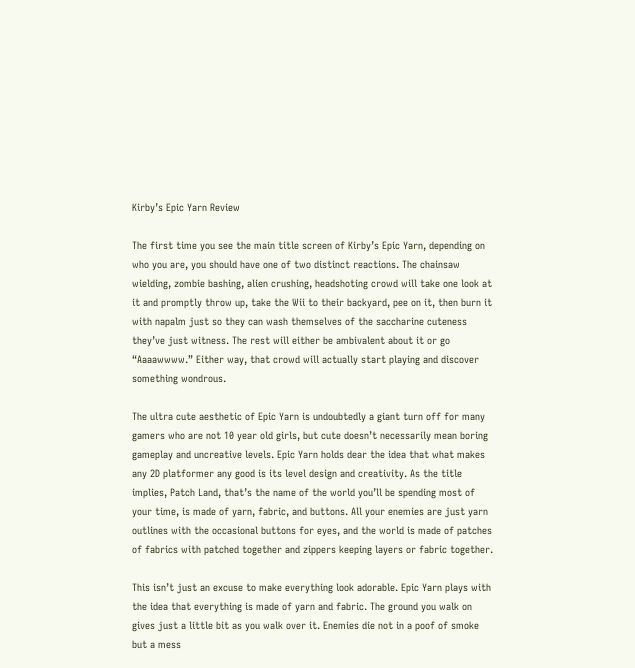Kirby’s Epic Yarn Review

The first time you see the main title screen of Kirby’s Epic Yarn, depending on who you are, you should have one of two distinct reactions. The chainsaw wielding, zombie bashing, alien crushing, headshoting crowd will take one look at it and promptly throw up, take the Wii to their backyard, pee on it, then burn it with napalm just so they can wash themselves of the saccharine cuteness they’ve just witness. The rest will either be ambivalent about it or go “Aaaawwww.” Either way, that crowd will actually start playing and discover something wondrous.

The ultra cute aesthetic of Epic Yarn is undoubtedly a giant turn off for many gamers who are not 10 year old girls, but cute doesn’t necessarily mean boring gameplay and uncreative levels. Epic Yarn holds dear the idea that what makes any 2D platformer any good is its level design and creativity. As the title implies, Patch Land, that’s the name of the world you’ll be spending most of your time, is made of yarn, fabric, and buttons. All your enemies are just yarn outlines with the occasional buttons for eyes, and the world is made of patches of fabrics with patched together and zippers keeping layers or fabric together.

This isn’t just an excuse to make everything look adorable. Epic Yarn plays with the idea that everything is made of yarn and fabric. The ground you walk on gives just a little bit as you walk over it. Enemies die not in a poof of smoke but a mess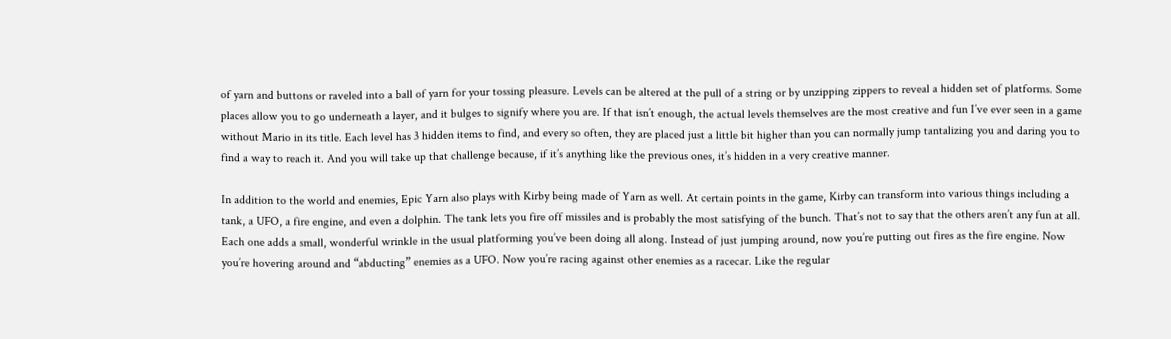of yarn and buttons or raveled into a ball of yarn for your tossing pleasure. Levels can be altered at the pull of a string or by unzipping zippers to reveal a hidden set of platforms. Some places allow you to go underneath a layer, and it bulges to signify where you are. If that isn’t enough, the actual levels themselves are the most creative and fun I’ve ever seen in a game without Mario in its title. Each level has 3 hidden items to find, and every so often, they are placed just a little bit higher than you can normally jump tantalizing you and daring you to find a way to reach it. And you will take up that challenge because, if it’s anything like the previous ones, it’s hidden in a very creative manner.

In addition to the world and enemies, Epic Yarn also plays with Kirby being made of Yarn as well. At certain points in the game, Kirby can transform into various things including a tank, a UFO, a fire engine, and even a dolphin. The tank lets you fire off missiles and is probably the most satisfying of the bunch. That’s not to say that the others aren’t any fun at all. Each one adds a small, wonderful wrinkle in the usual platforming you’ve been doing all along. Instead of just jumping around, now you’re putting out fires as the fire engine. Now you’re hovering around and “abducting” enemies as a UFO. Now you’re racing against other enemies as a racecar. Like the regular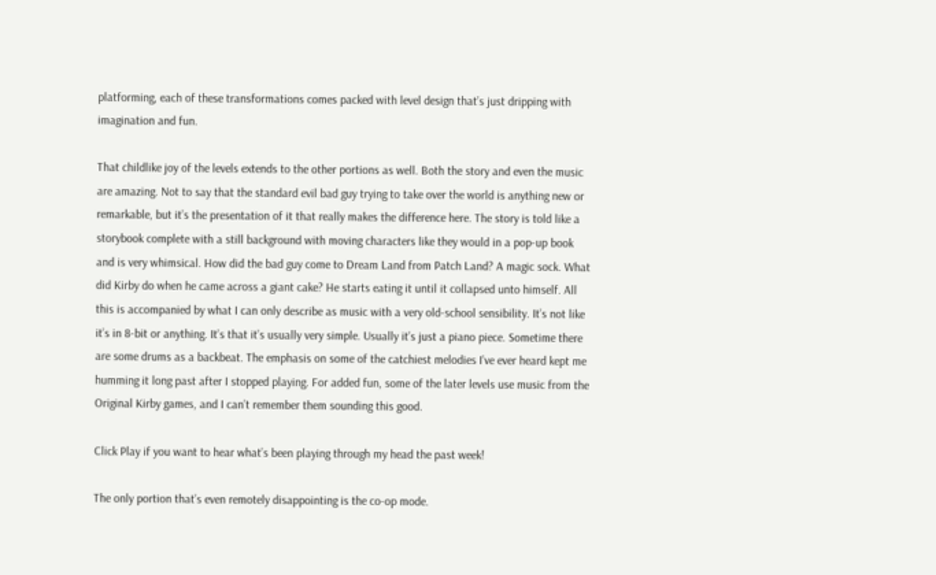platforming, each of these transformations comes packed with level design that’s just dripping with imagination and fun.

That childlike joy of the levels extends to the other portions as well. Both the story and even the music are amazing. Not to say that the standard evil bad guy trying to take over the world is anything new or remarkable, but it’s the presentation of it that really makes the difference here. The story is told like a storybook complete with a still background with moving characters like they would in a pop-up book and is very whimsical. How did the bad guy come to Dream Land from Patch Land? A magic sock. What did Kirby do when he came across a giant cake? He starts eating it until it collapsed unto himself. All this is accompanied by what I can only describe as music with a very old-school sensibility. It’s not like it’s in 8-bit or anything. It’s that it’s usually very simple. Usually it’s just a piano piece. Sometime there are some drums as a backbeat. The emphasis on some of the catchiest melodies I’ve ever heard kept me humming it long past after I stopped playing. For added fun, some of the later levels use music from the Original Kirby games, and I can’t remember them sounding this good.

Click Play if you want to hear what’s been playing through my head the past week!

The only portion that’s even remotely disappointing is the co-op mode.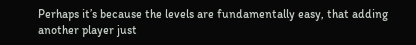Perhaps it’s because the levels are fundamentally easy, that adding another player just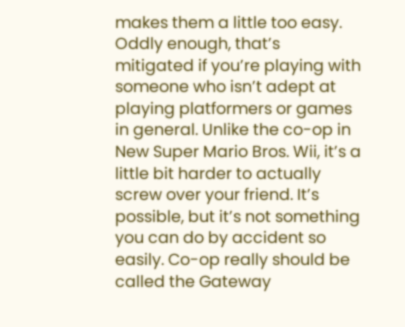makes them a little too easy. Oddly enough, that’s mitigated if you’re playing with someone who isn’t adept at playing platformers or games in general. Unlike the co-op in New Super Mario Bros. Wii, it’s a little bit harder to actually screw over your friend. It’s possible, but it’s not something you can do by accident so easily. Co-op really should be called the Gateway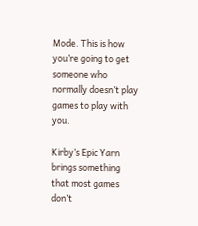Mode. This is how you’re going to get someone who normally doesn’t play games to play with you.

Kirby’s Epic Yarn brings something that most games don’t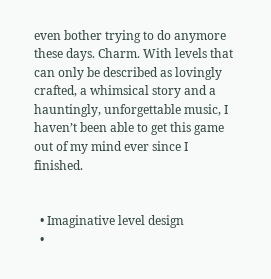even bother trying to do anymore these days. Charm. With levels that can only be described as lovingly crafted, a whimsical story and a hauntingly, unforgettable music, I haven’t been able to get this game out of my mind ever since I finished.


  • Imaginative level design
  •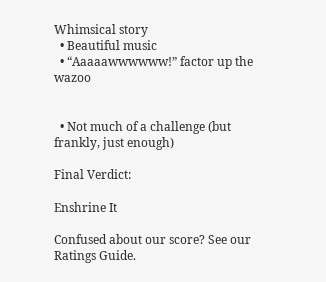Whimsical story
  • Beautiful music
  • “Aaaaawwwwww!” factor up the wazoo


  • Not much of a challenge (but frankly, just enough)

Final Verdict:

Enshrine It

Confused about our score? See our Ratings Guide.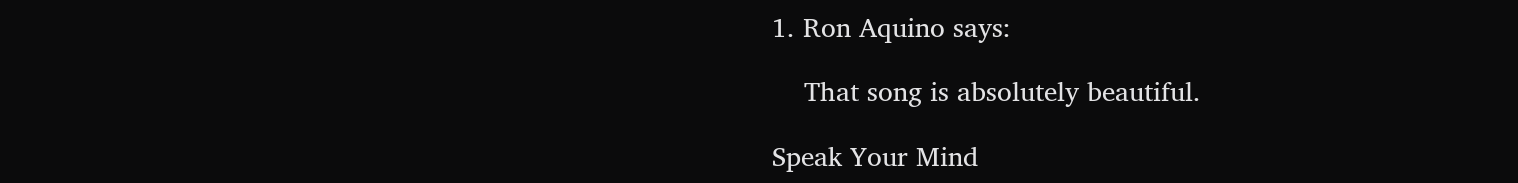1. Ron Aquino says:

    That song is absolutely beautiful.

Speak Your Mind